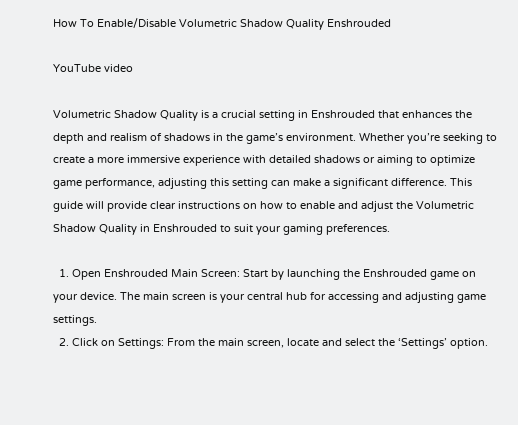How To Enable/Disable Volumetric Shadow Quality Enshrouded

YouTube video

Volumetric Shadow Quality is a crucial setting in Enshrouded that enhances the depth and realism of shadows in the game’s environment. Whether you’re seeking to create a more immersive experience with detailed shadows or aiming to optimize game performance, adjusting this setting can make a significant difference. This guide will provide clear instructions on how to enable and adjust the Volumetric Shadow Quality in Enshrouded to suit your gaming preferences.

  1. Open Enshrouded Main Screen: Start by launching the Enshrouded game on your device. The main screen is your central hub for accessing and adjusting game settings.
  2. Click on Settings: From the main screen, locate and select the ‘Settings’ option.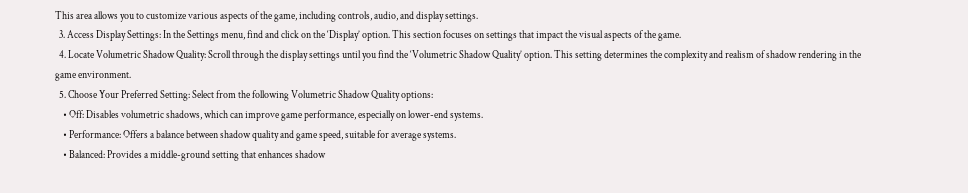This area allows you to customize various aspects of the game, including controls, audio, and display settings.
  3. Access Display Settings: In the Settings menu, find and click on the ‘Display’ option. This section focuses on settings that impact the visual aspects of the game.
  4. Locate Volumetric Shadow Quality: Scroll through the display settings until you find the ‘Volumetric Shadow Quality’ option. This setting determines the complexity and realism of shadow rendering in the game environment.
  5. Choose Your Preferred Setting: Select from the following Volumetric Shadow Quality options:
    • Off: Disables volumetric shadows, which can improve game performance, especially on lower-end systems.
    • Performance: Offers a balance between shadow quality and game speed, suitable for average systems.
    • Balanced: Provides a middle-ground setting that enhances shadow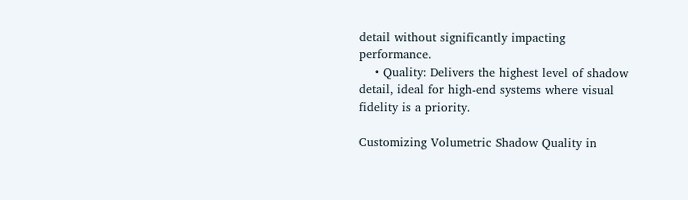detail without significantly impacting performance.
    • Quality: Delivers the highest level of shadow detail, ideal for high-end systems where visual fidelity is a priority.

Customizing Volumetric Shadow Quality in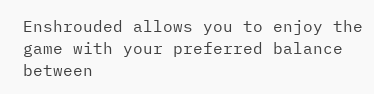Enshrouded allows you to enjoy the game with your preferred balance between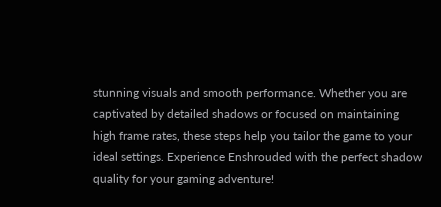stunning visuals and smooth performance. Whether you are captivated by detailed shadows or focused on maintaining high frame rates, these steps help you tailor the game to your ideal settings. Experience Enshrouded with the perfect shadow quality for your gaming adventure!